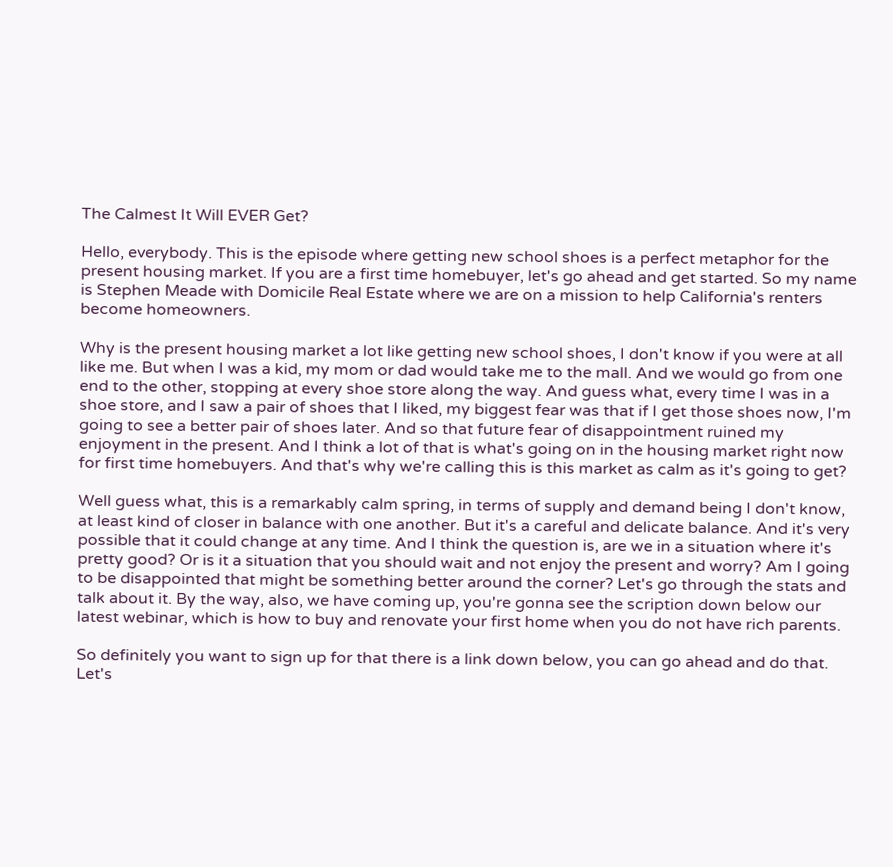The Calmest It Will EVER Get?

Hello, everybody. This is the episode where getting new school shoes is a perfect metaphor for the present housing market. If you are a first time homebuyer, let's go ahead and get started. So my name is Stephen Meade with Domicile Real Estate where we are on a mission to help California's renters become homeowners.

Why is the present housing market a lot like getting new school shoes, I don't know if you were at all like me. But when I was a kid, my mom or dad would take me to the mall. And we would go from one end to the other, stopping at every shoe store along the way. And guess what, every time I was in a shoe store, and I saw a pair of shoes that I liked, my biggest fear was that if I get those shoes now, I'm going to see a better pair of shoes later. And so that future fear of disappointment ruined my enjoyment in the present. And I think a lot of that is what's going on in the housing market right now for first time homebuyers. And that's why we're calling this is this market as calm as it's going to get?

Well guess what, this is a remarkably calm spring, in terms of supply and demand being I don't know, at least kind of closer in balance with one another. But it's a careful and delicate balance. And it's very possible that it could change at any time. And I think the question is, are we in a situation where it's pretty good? Or is it a situation that you should wait and not enjoy the present and worry? Am I going to be disappointed that might be something better around the corner? Let's go through the stats and talk about it. By the way, also, we have coming up, you're gonna see the scription down below our latest webinar, which is how to buy and renovate your first home when you do not have rich parents.

So definitely you want to sign up for that there is a link down below, you can go ahead and do that. Let's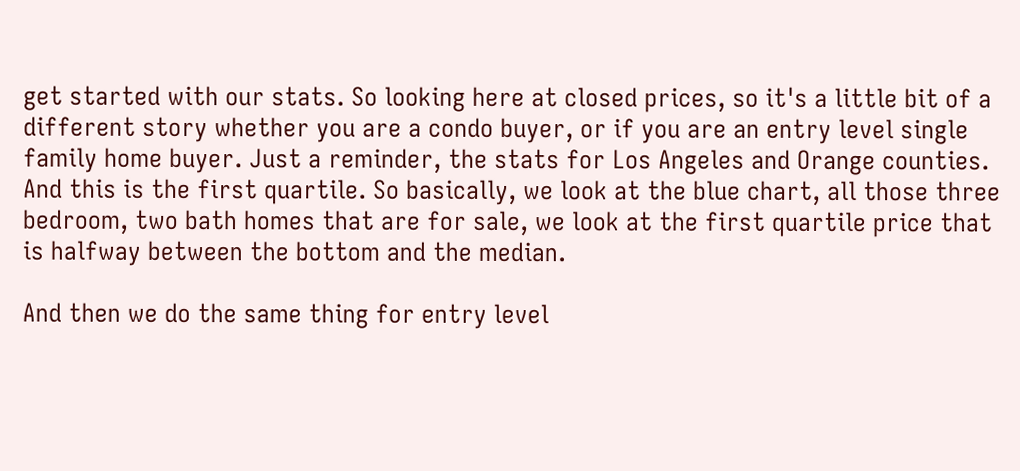get started with our stats. So looking here at closed prices, so it's a little bit of a different story whether you are a condo buyer, or if you are an entry level single family home buyer. Just a reminder, the stats for Los Angeles and Orange counties. And this is the first quartile. So basically, we look at the blue chart, all those three bedroom, two bath homes that are for sale, we look at the first quartile price that is halfway between the bottom and the median.

And then we do the same thing for entry level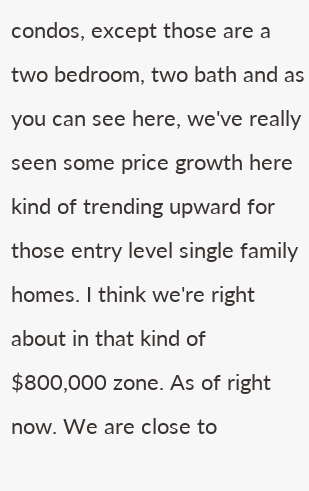condos, except those are a two bedroom, two bath and as you can see here, we've really seen some price growth here kind of trending upward for those entry level single family homes. I think we're right about in that kind of $800,000 zone. As of right now. We are close to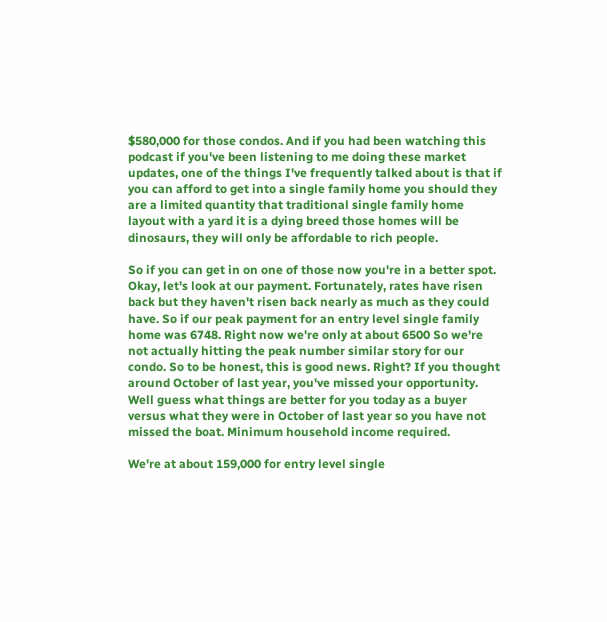$580,000 for those condos. And if you had been watching this podcast if you've been listening to me doing these market updates, one of the things I've frequently talked about is that if you can afford to get into a single family home you should they are a limited quantity that traditional single family home layout with a yard it is a dying breed those homes will be dinosaurs, they will only be affordable to rich people.

So if you can get in on one of those now you're in a better spot. Okay, let's look at our payment. Fortunately, rates have risen back but they haven't risen back nearly as much as they could have. So if our peak payment for an entry level single family home was 6748. Right now we're only at about 6500 So we're not actually hitting the peak number similar story for our condo. So to be honest, this is good news. Right? If you thought around October of last year, you've missed your opportunity. Well guess what things are better for you today as a buyer versus what they were in October of last year so you have not missed the boat. Minimum household income required.

We're at about 159,000 for entry level single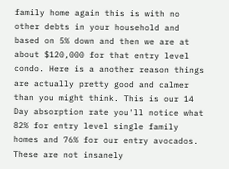family home again this is with no other debts in your household and based on 5% down and then we are at about $120,000 for that entry level condo. Here is a another reason things are actually pretty good and calmer than you might think. This is our 14 Day absorption rate you'll notice what 82% for entry level single family homes and 76% for our entry avocados. These are not insanely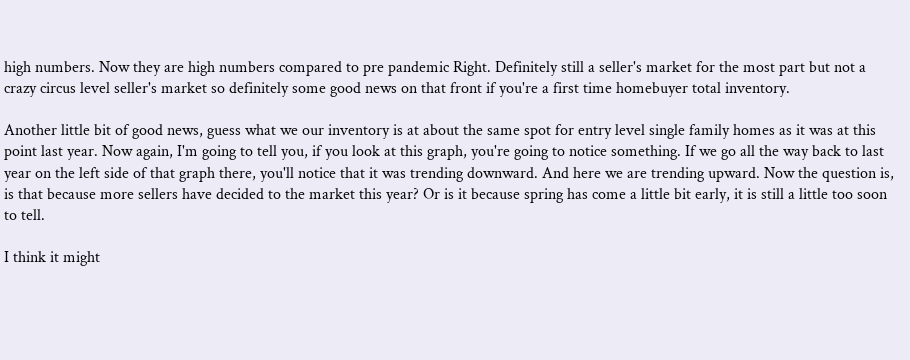high numbers. Now they are high numbers compared to pre pandemic Right. Definitely still a seller's market for the most part but not a crazy circus level seller's market so definitely some good news on that front if you're a first time homebuyer total inventory.

Another little bit of good news, guess what we our inventory is at about the same spot for entry level single family homes as it was at this point last year. Now again, I'm going to tell you, if you look at this graph, you're going to notice something. If we go all the way back to last year on the left side of that graph there, you'll notice that it was trending downward. And here we are trending upward. Now the question is, is that because more sellers have decided to the market this year? Or is it because spring has come a little bit early, it is still a little too soon to tell.

I think it might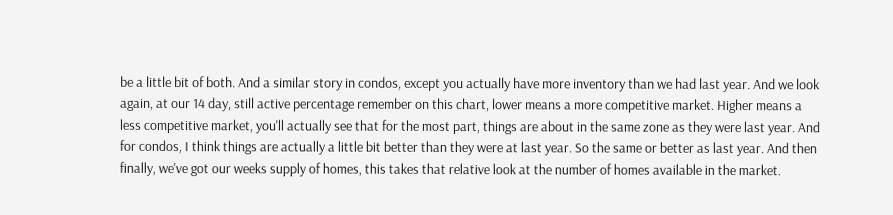be a little bit of both. And a similar story in condos, except you actually have more inventory than we had last year. And we look again, at our 14 day, still active percentage remember on this chart, lower means a more competitive market. Higher means a less competitive market, you'll actually see that for the most part, things are about in the same zone as they were last year. And for condos, I think things are actually a little bit better than they were at last year. So the same or better as last year. And then finally, we've got our weeks supply of homes, this takes that relative look at the number of homes available in the market.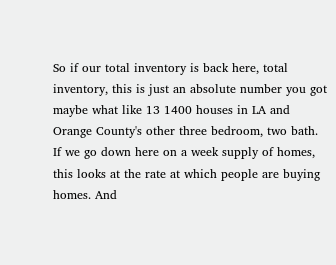So if our total inventory is back here, total inventory, this is just an absolute number you got maybe what like 13 1400 houses in LA and Orange County's other three bedroom, two bath. If we go down here on a week supply of homes, this looks at the rate at which people are buying homes. And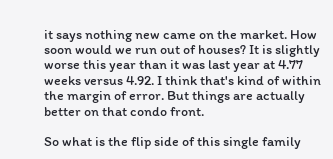it says nothing new came on the market. How soon would we run out of houses? It is slightly worse this year than it was last year at 4.77 weeks versus 4.92. I think that's kind of within the margin of error. But things are actually better on that condo front.

So what is the flip side of this single family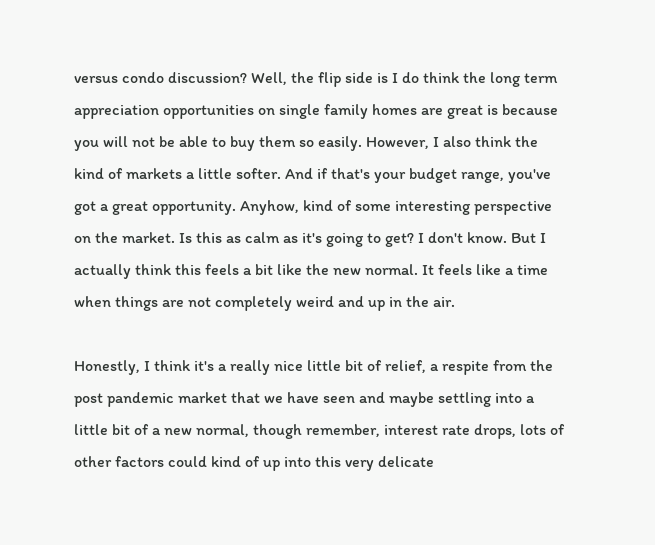versus condo discussion? Well, the flip side is I do think the long term appreciation opportunities on single family homes are great is because you will not be able to buy them so easily. However, I also think the kind of markets a little softer. And if that's your budget range, you've got a great opportunity. Anyhow, kind of some interesting perspective on the market. Is this as calm as it's going to get? I don't know. But I actually think this feels a bit like the new normal. It feels like a time when things are not completely weird and up in the air.

Honestly, I think it's a really nice little bit of relief, a respite from the post pandemic market that we have seen and maybe settling into a little bit of a new normal, though remember, interest rate drops, lots of other factors could kind of up into this very delicate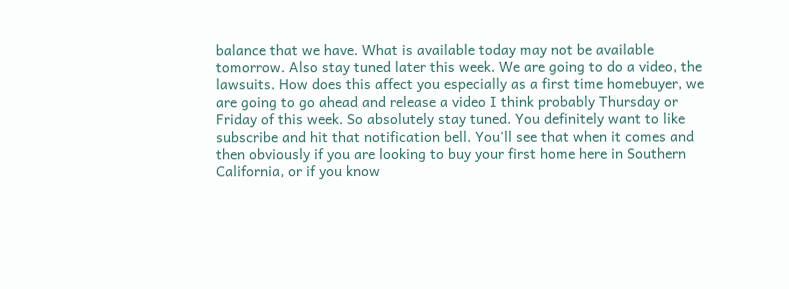balance that we have. What is available today may not be available tomorrow. Also stay tuned later this week. We are going to do a video, the lawsuits. How does this affect you especially as a first time homebuyer, we are going to go ahead and release a video I think probably Thursday or Friday of this week. So absolutely stay tuned. You definitely want to like subscribe and hit that notification bell. You'll see that when it comes and then obviously if you are looking to buy your first home here in Southern California, or if you know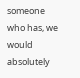someone who has, we would absolutely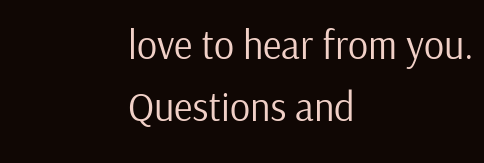love to hear from you. Questions and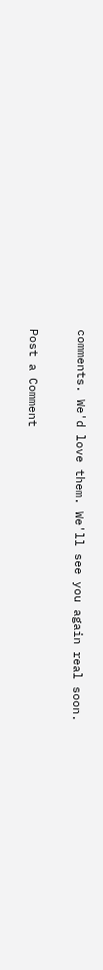comments. We'd love them. We'll see you again real soon.

Post a Comment